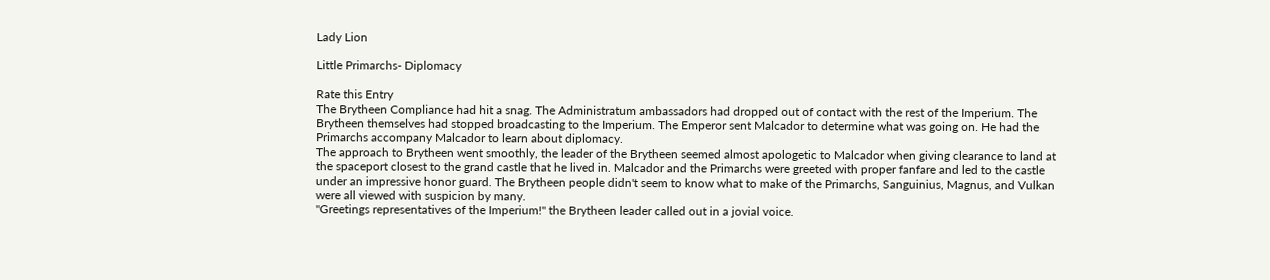Lady Lion

Little Primarchs- Diplomacy

Rate this Entry
The Brytheen Compliance had hit a snag. The Administratum ambassadors had dropped out of contact with the rest of the Imperium. The Brytheen themselves had stopped broadcasting to the Imperium. The Emperor sent Malcador to determine what was going on. He had the Primarchs accompany Malcador to learn about diplomacy.
The approach to Brytheen went smoothly, the leader of the Brytheen seemed almost apologetic to Malcador when giving clearance to land at the spaceport closest to the grand castle that he lived in. Malcador and the Primarchs were greeted with proper fanfare and led to the castle under an impressive honor guard. The Brytheen people didn't seem to know what to make of the Primarchs, Sanguinius, Magnus, and Vulkan were all viewed with suspicion by many.
"Greetings representatives of the Imperium!" the Brytheen leader called out in a jovial voice.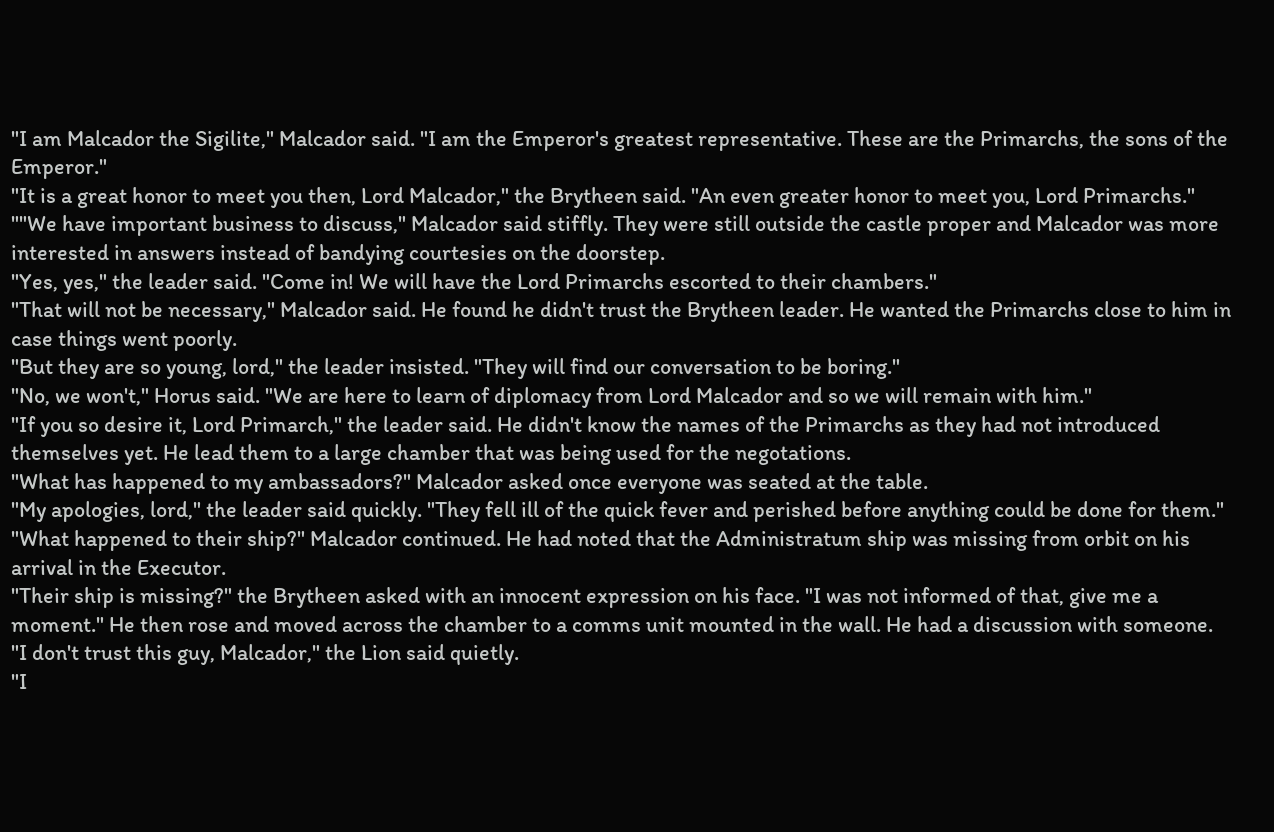"I am Malcador the Sigilite," Malcador said. "I am the Emperor's greatest representative. These are the Primarchs, the sons of the Emperor."
"It is a great honor to meet you then, Lord Malcador," the Brytheen said. "An even greater honor to meet you, Lord Primarchs."
""We have important business to discuss," Malcador said stiffly. They were still outside the castle proper and Malcador was more interested in answers instead of bandying courtesies on the doorstep.
"Yes, yes," the leader said. "Come in! We will have the Lord Primarchs escorted to their chambers."
"That will not be necessary," Malcador said. He found he didn't trust the Brytheen leader. He wanted the Primarchs close to him in case things went poorly.
"But they are so young, lord," the leader insisted. "They will find our conversation to be boring."
"No, we won't," Horus said. "We are here to learn of diplomacy from Lord Malcador and so we will remain with him."
"If you so desire it, Lord Primarch," the leader said. He didn't know the names of the Primarchs as they had not introduced themselves yet. He lead them to a large chamber that was being used for the negotations.
"What has happened to my ambassadors?" Malcador asked once everyone was seated at the table.
"My apologies, lord," the leader said quickly. "They fell ill of the quick fever and perished before anything could be done for them."
"What happened to their ship?" Malcador continued. He had noted that the Administratum ship was missing from orbit on his arrival in the Executor.
"Their ship is missing?" the Brytheen asked with an innocent expression on his face. "I was not informed of that, give me a moment." He then rose and moved across the chamber to a comms unit mounted in the wall. He had a discussion with someone.
"I don't trust this guy, Malcador," the Lion said quietly.
"I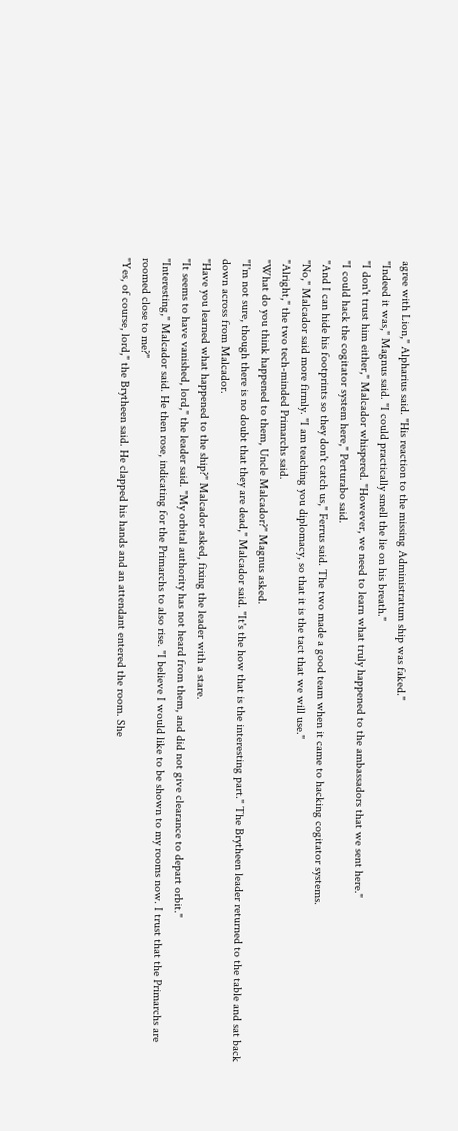agree with Lion," Alpharius said. "His reaction to the missing Administratum ship was faked."
"Indeed it was," Magnus said. "I could practically smell the lie on his breath."
"I don't trust him either," Malcador whispered. "However, we need to learn what truly happened to the ambassadors that we sent here."
"I could hack the cogitator system here," Perturabo said.
"And I can hide his footprints so they don't catch us," Ferrus said. The two made a good team when it came to hacking cogitator systems.
"No," Malcador said more firmly. "I am teaching you diplomacy, so that it is the tact that we will use."
"Alright," the two tech-minded Primarchs said.
"What do you think happened to them, Uncle Malcador?" Magnus asked.
"I'm not sure, though there is no doubt that they are dead," Malcador said. "It's the how that is the interesting part." The Brytheen leader returned to the table and sat back down across from Malcador.
"Have you learned what happened to the ship?" Malcador asked, fixing the leader with a stare.
"It seems to have vanished, lord," the leader said. "My orbital authority has not heard from them, and did not give clearance to depart orbit."
"Interesting," Malcador said. He then rose, indicating for the Primarchs to also rise. "I believe I would like to be shown to my rooms now. I trust that the Primarchs are roomed close to me?"
"Yes, of course, lord," the Brytheen said. He clapped his hands and an attendant entered the room. She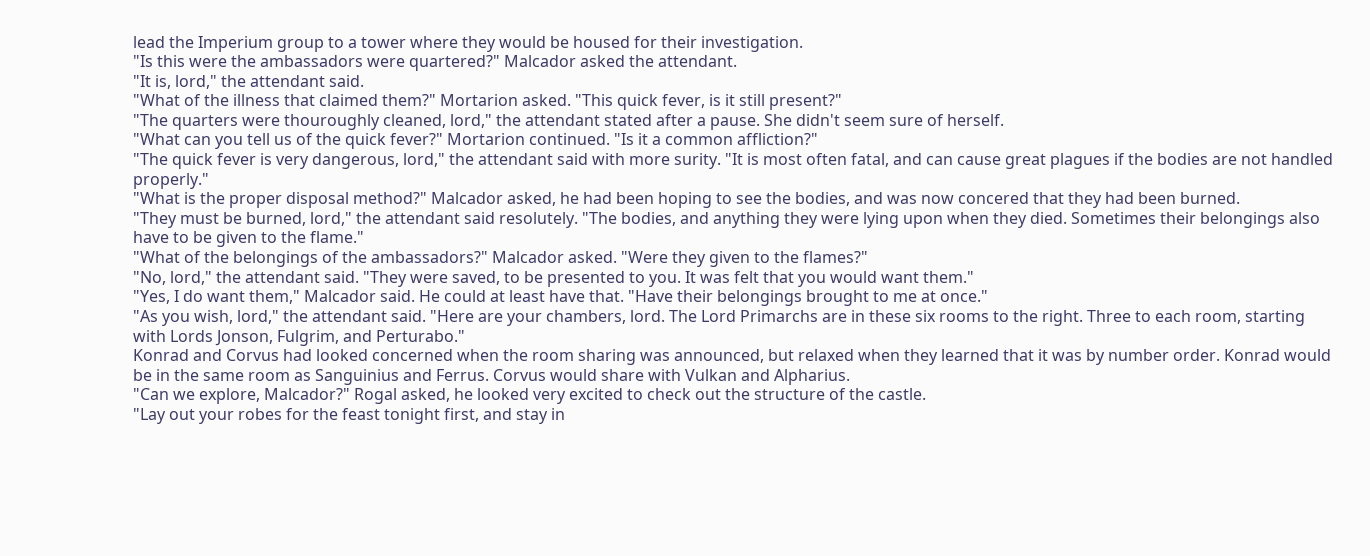lead the Imperium group to a tower where they would be housed for their investigation.
"Is this were the ambassadors were quartered?" Malcador asked the attendant.
"It is, lord," the attendant said.
"What of the illness that claimed them?" Mortarion asked. "This quick fever, is it still present?"
"The quarters were thouroughly cleaned, lord," the attendant stated after a pause. She didn't seem sure of herself.
"What can you tell us of the quick fever?" Mortarion continued. "Is it a common affliction?"
"The quick fever is very dangerous, lord," the attendant said with more surity. "It is most often fatal, and can cause great plagues if the bodies are not handled properly."
"What is the proper disposal method?" Malcador asked, he had been hoping to see the bodies, and was now concered that they had been burned.
"They must be burned, lord," the attendant said resolutely. "The bodies, and anything they were lying upon when they died. Sometimes their belongings also have to be given to the flame."
"What of the belongings of the ambassadors?" Malcador asked. "Were they given to the flames?"
"No, lord," the attendant said. "They were saved, to be presented to you. It was felt that you would want them."
"Yes, I do want them," Malcador said. He could at least have that. "Have their belongings brought to me at once."
"As you wish, lord," the attendant said. "Here are your chambers, lord. The Lord Primarchs are in these six rooms to the right. Three to each room, starting with Lords Jonson, Fulgrim, and Perturabo."
Konrad and Corvus had looked concerned when the room sharing was announced, but relaxed when they learned that it was by number order. Konrad would be in the same room as Sanguinius and Ferrus. Corvus would share with Vulkan and Alpharius.
"Can we explore, Malcador?" Rogal asked, he looked very excited to check out the structure of the castle.
"Lay out your robes for the feast tonight first, and stay in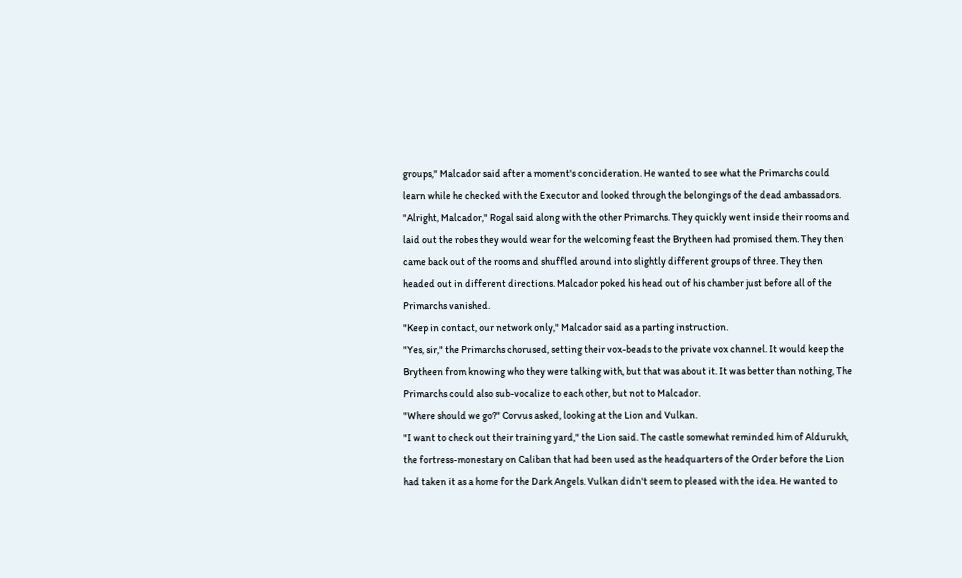groups," Malcador said after a moment's concideration. He wanted to see what the Primarchs could learn while he checked with the Executor and looked through the belongings of the dead ambassadors.
"Alright, Malcador," Rogal said along with the other Primarchs. They quickly went inside their rooms and laid out the robes they would wear for the welcoming feast the Brytheen had promised them. They then came back out of the rooms and shuffled around into slightly different groups of three. They then headed out in different directions. Malcador poked his head out of his chamber just before all of the Primarchs vanished.
"Keep in contact, our network only," Malcador said as a parting instruction.
"Yes, sir," the Primarchs chorused, setting their vox-beads to the private vox channel. It would keep the Brytheen from knowing who they were talking with, but that was about it. It was better than nothing, The Primarchs could also sub-vocalize to each other, but not to Malcador.
"Where should we go?" Corvus asked, looking at the Lion and Vulkan.
"I want to check out their training yard," the Lion said. The castle somewhat reminded him of Aldurukh, the fortress-monestary on Caliban that had been used as the headquarters of the Order before the Lion had taken it as a home for the Dark Angels. Vulkan didn't seem to pleased with the idea. He wanted to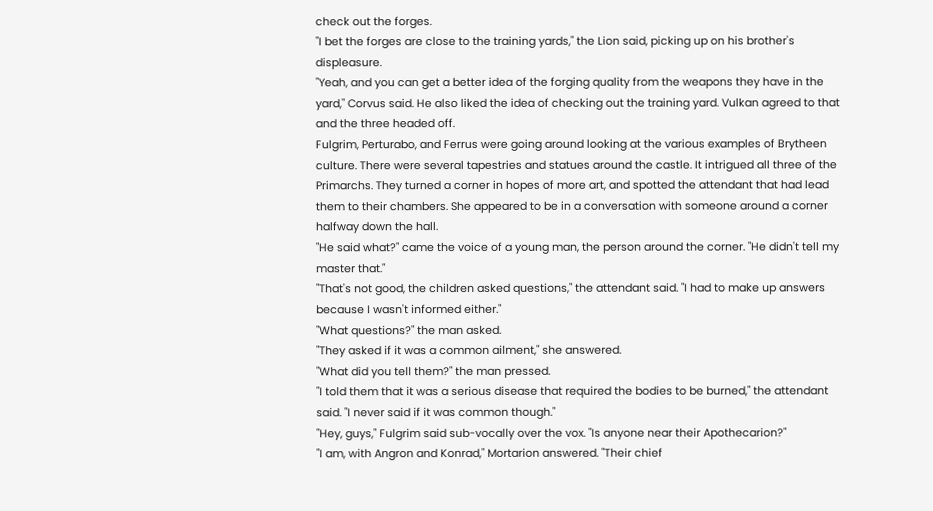check out the forges.
"I bet the forges are close to the training yards," the Lion said, picking up on his brother's displeasure.
"Yeah, and you can get a better idea of the forging quality from the weapons they have in the yard," Corvus said. He also liked the idea of checking out the training yard. Vulkan agreed to that and the three headed off.
Fulgrim, Perturabo, and Ferrus were going around looking at the various examples of Brytheen culture. There were several tapestries and statues around the castle. It intrigued all three of the Primarchs. They turned a corner in hopes of more art, and spotted the attendant that had lead them to their chambers. She appeared to be in a conversation with someone around a corner halfway down the hall.
"He said what?" came the voice of a young man, the person around the corner. "He didn't tell my master that."
"That's not good, the children asked questions," the attendant said. "I had to make up answers because I wasn't informed either."
"What questions?" the man asked.
"They asked if it was a common ailment," she answered.
"What did you tell them?" the man pressed.
"I told them that it was a serious disease that required the bodies to be burned," the attendant said. "I never said if it was common though."
"Hey, guys," Fulgrim said sub-vocally over the vox. "Is anyone near their Apothecarion?"
"I am, with Angron and Konrad," Mortarion answered. "Their chief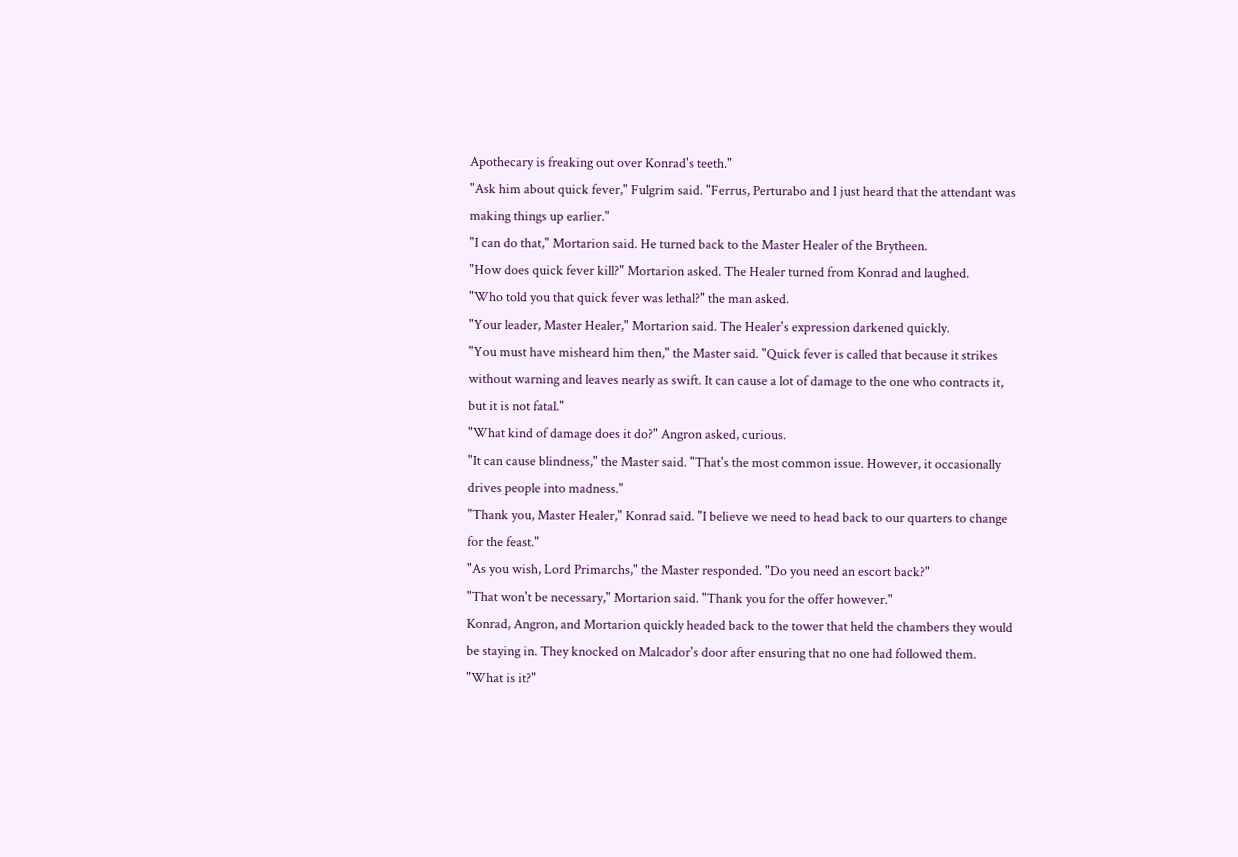Apothecary is freaking out over Konrad's teeth."
"Ask him about quick fever," Fulgrim said. "Ferrus, Perturabo and I just heard that the attendant was making things up earlier."
"I can do that," Mortarion said. He turned back to the Master Healer of the Brytheen.
"How does quick fever kill?" Mortarion asked. The Healer turned from Konrad and laughed.
"Who told you that quick fever was lethal?" the man asked.
"Your leader, Master Healer," Mortarion said. The Healer's expression darkened quickly.
"You must have misheard him then," the Master said. "Quick fever is called that because it strikes without warning and leaves nearly as swift. It can cause a lot of damage to the one who contracts it, but it is not fatal."
"What kind of damage does it do?" Angron asked, curious.
"It can cause blindness," the Master said. "That's the most common issue. However, it occasionally drives people into madness."
"Thank you, Master Healer," Konrad said. "I believe we need to head back to our quarters to change for the feast."
"As you wish, Lord Primarchs," the Master responded. "Do you need an escort back?"
"That won't be necessary," Mortarion said. "Thank you for the offer however."
Konrad, Angron, and Mortarion quickly headed back to the tower that held the chambers they would be staying in. They knocked on Malcador's door after ensuring that no one had followed them.
"What is it?"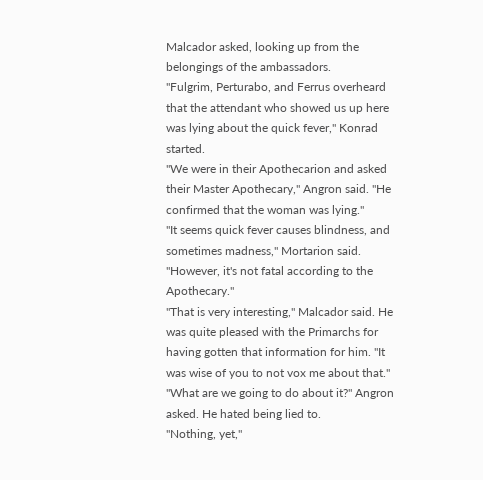Malcador asked, looking up from the belongings of the ambassadors.
"Fulgrim, Perturabo, and Ferrus overheard that the attendant who showed us up here was lying about the quick fever," Konrad started.
"We were in their Apothecarion and asked their Master Apothecary," Angron said. "He confirmed that the woman was lying."
"It seems quick fever causes blindness, and sometimes madness," Mortarion said. "However, it's not fatal according to the Apothecary."
"That is very interesting," Malcador said. He was quite pleased with the Primarchs for having gotten that information for him. "It was wise of you to not vox me about that."
"What are we going to do about it?" Angron asked. He hated being lied to.
"Nothing, yet,"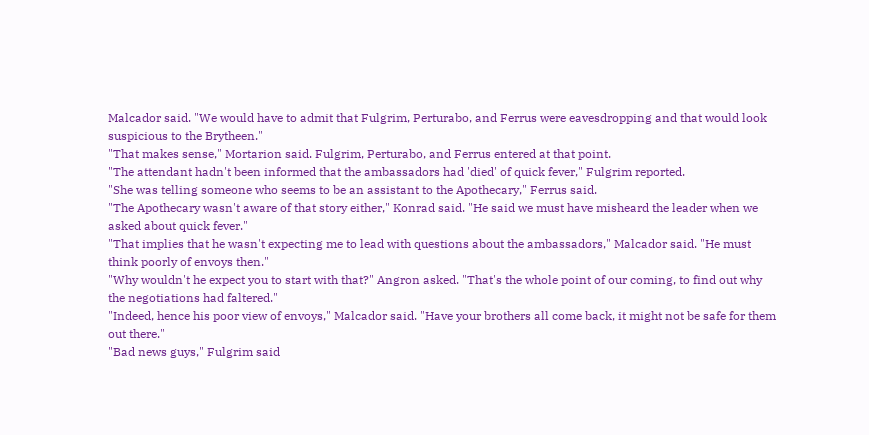Malcador said. "We would have to admit that Fulgrim, Perturabo, and Ferrus were eavesdropping and that would look suspicious to the Brytheen."
"That makes sense," Mortarion said. Fulgrim, Perturabo, and Ferrus entered at that point.
"The attendant hadn't been informed that the ambassadors had 'died' of quick fever," Fulgrim reported.
"She was telling someone who seems to be an assistant to the Apothecary," Ferrus said.
"The Apothecary wasn't aware of that story either," Konrad said. "He said we must have misheard the leader when we asked about quick fever."
"That implies that he wasn't expecting me to lead with questions about the ambassadors," Malcador said. "He must think poorly of envoys then."
"Why wouldn't he expect you to start with that?" Angron asked. "That's the whole point of our coming, to find out why the negotiations had faltered."
"Indeed, hence his poor view of envoys," Malcador said. "Have your brothers all come back, it might not be safe for them out there."
"Bad news guys," Fulgrim said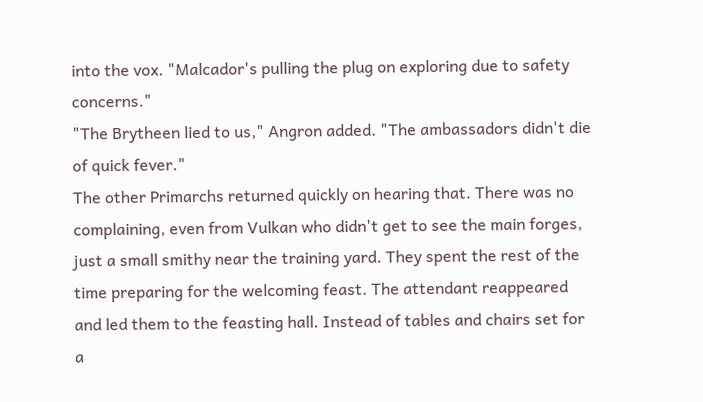into the vox. "Malcador's pulling the plug on exploring due to safety concerns."
"The Brytheen lied to us," Angron added. "The ambassadors didn't die of quick fever."
The other Primarchs returned quickly on hearing that. There was no complaining, even from Vulkan who didn't get to see the main forges, just a small smithy near the training yard. They spent the rest of the time preparing for the welcoming feast. The attendant reappeared and led them to the feasting hall. Instead of tables and chairs set for a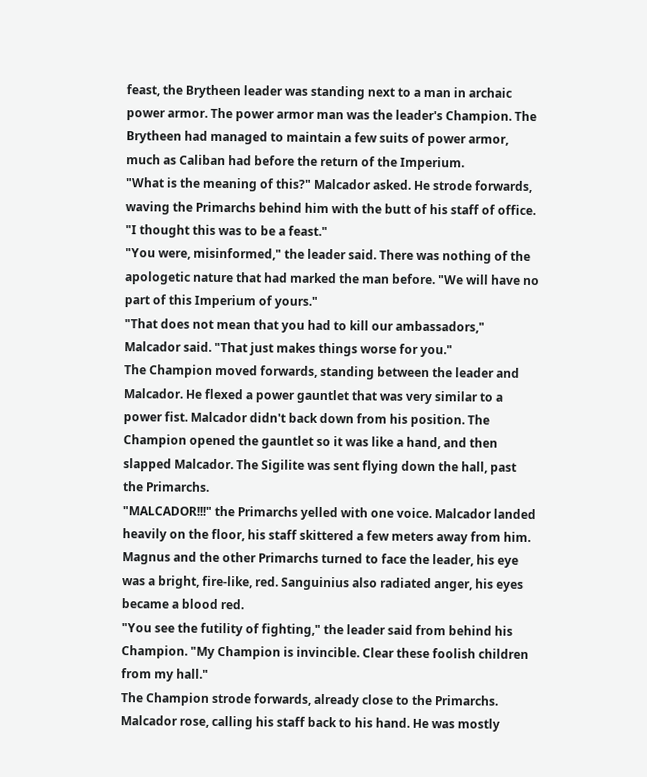feast, the Brytheen leader was standing next to a man in archaic power armor. The power armor man was the leader's Champion. The Brytheen had managed to maintain a few suits of power armor, much as Caliban had before the return of the Imperium.
"What is the meaning of this?" Malcador asked. He strode forwards, waving the Primarchs behind him with the butt of his staff of office. "I thought this was to be a feast."
"You were, misinformed," the leader said. There was nothing of the apologetic nature that had marked the man before. "We will have no part of this Imperium of yours."
"That does not mean that you had to kill our ambassadors," Malcador said. "That just makes things worse for you."
The Champion moved forwards, standing between the leader and Malcador. He flexed a power gauntlet that was very similar to a power fist. Malcador didn't back down from his position. The Champion opened the gauntlet so it was like a hand, and then slapped Malcador. The Sigilite was sent flying down the hall, past the Primarchs.
"MALCADOR!!!" the Primarchs yelled with one voice. Malcador landed heavily on the floor, his staff skittered a few meters away from him. Magnus and the other Primarchs turned to face the leader, his eye was a bright, fire-like, red. Sanguinius also radiated anger, his eyes became a blood red.
"You see the futility of fighting," the leader said from behind his Champion. "My Champion is invincible. Clear these foolish children from my hall."
The Champion strode forwards, already close to the Primarchs. Malcador rose, calling his staff back to his hand. He was mostly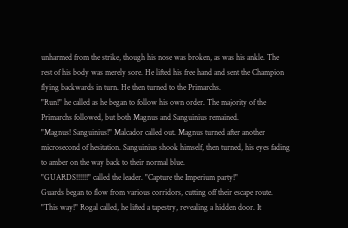unharmed from the strike, though his nose was broken, as was his ankle. The rest of his body was merely sore. He lifted his free hand and sent the Champion flying backwards in turn. He then turned to the Primarchs.
"Run!" he called as he began to follow his own order. The majority of the Primarchs followed, but both Magnus and Sanguinius remained.
"Magnus! Sanguinius!" Malcador called out. Magnus turned after another microsecond of hesitation. Sanguinius shook himself, then turned, his eyes fading to amber on the way back to their normal blue.
"GUARDS!!!!!!" called the leader. "Capture the Imperium party!"
Guards began to flow from various corridors, cutting off their escape route.
"This way!" Rogal called, he lifted a tapestry, revealing a hidden door. It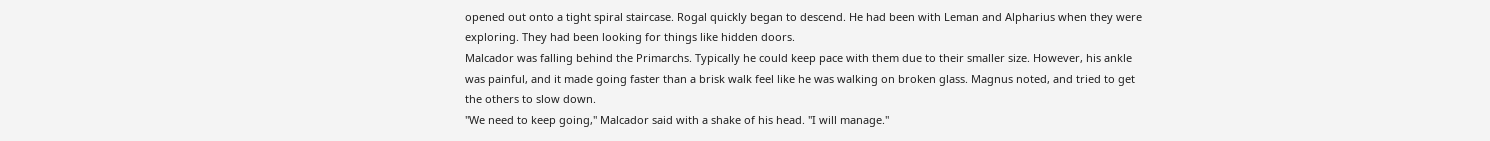opened out onto a tight spiral staircase. Rogal quickly began to descend. He had been with Leman and Alpharius when they were exploring. They had been looking for things like hidden doors.
Malcador was falling behind the Primarchs. Typically he could keep pace with them due to their smaller size. However, his ankle was painful, and it made going faster than a brisk walk feel like he was walking on broken glass. Magnus noted, and tried to get the others to slow down.
"We need to keep going," Malcador said with a shake of his head. "I will manage."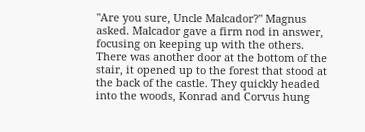"Are you sure, Uncle Malcador?" Magnus asked. Malcador gave a firm nod in answer, focusing on keeping up with the others. There was another door at the bottom of the stair, it opened up to the forest that stood at the back of the castle. They quickly headed into the woods, Konrad and Corvus hung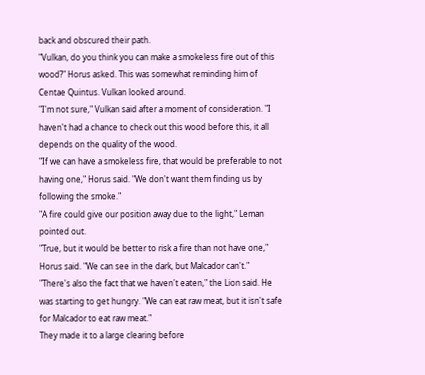back and obscured their path.
"Vulkan, do you think you can make a smokeless fire out of this wood?" Horus asked. This was somewhat reminding him of Centae Quintus. Vulkan looked around.
"I'm not sure," Vulkan said after a moment of consideration. "I haven't had a chance to check out this wood before this, it all depends on the quality of the wood.
"If we can have a smokeless fire, that would be preferable to not having one," Horus said. "We don't want them finding us by following the smoke."
"A fire could give our position away due to the light," Leman pointed out.
"True, but it would be better to risk a fire than not have one," Horus said. "We can see in the dark, but Malcador can't."
"There's also the fact that we haven't eaten," the Lion said. He was starting to get hungry. "We can eat raw meat, but it isn't safe for Malcador to eat raw meat."
They made it to a large clearing before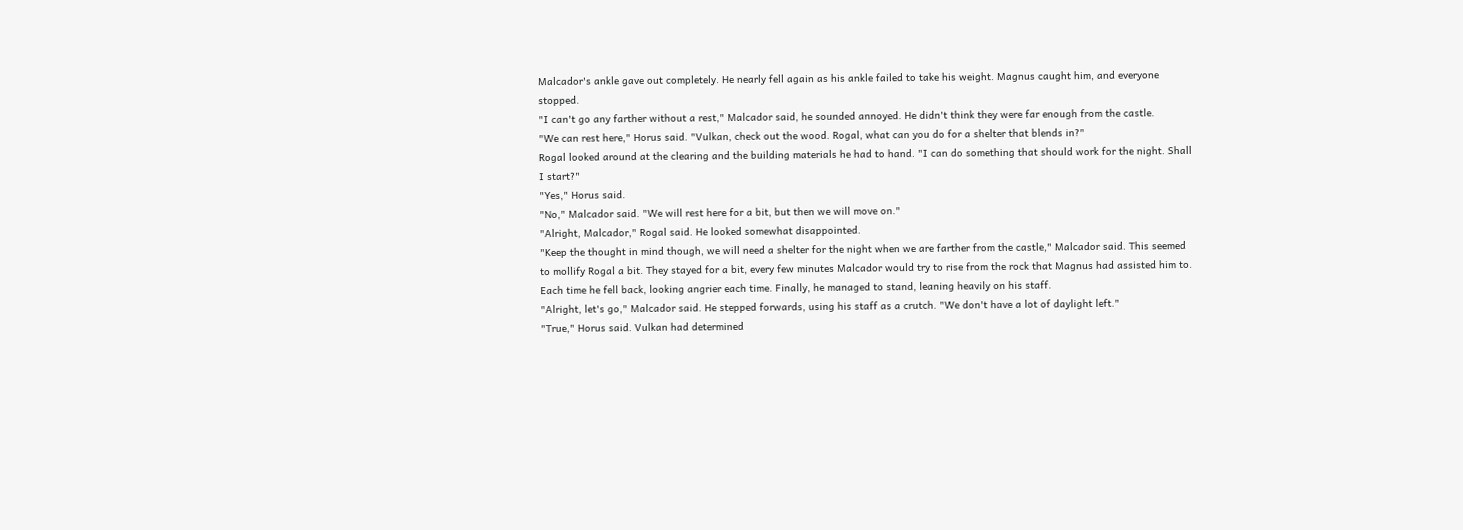Malcador's ankle gave out completely. He nearly fell again as his ankle failed to take his weight. Magnus caught him, and everyone stopped.
"I can't go any farther without a rest," Malcador said, he sounded annoyed. He didn't think they were far enough from the castle.
"We can rest here," Horus said. "Vulkan, check out the wood. Rogal, what can you do for a shelter that blends in?"
Rogal looked around at the clearing and the building materials he had to hand. "I can do something that should work for the night. Shall I start?"
"Yes," Horus said.
"No," Malcador said. "We will rest here for a bit, but then we will move on."
"Alright, Malcador," Rogal said. He looked somewhat disappointed.
"Keep the thought in mind though, we will need a shelter for the night when we are farther from the castle," Malcador said. This seemed to mollify Rogal a bit. They stayed for a bit, every few minutes Malcador would try to rise from the rock that Magnus had assisted him to. Each time he fell back, looking angrier each time. Finally, he managed to stand, leaning heavily on his staff.
"Alright, let's go," Malcador said. He stepped forwards, using his staff as a crutch. "We don't have a lot of daylight left."
"True," Horus said. Vulkan had determined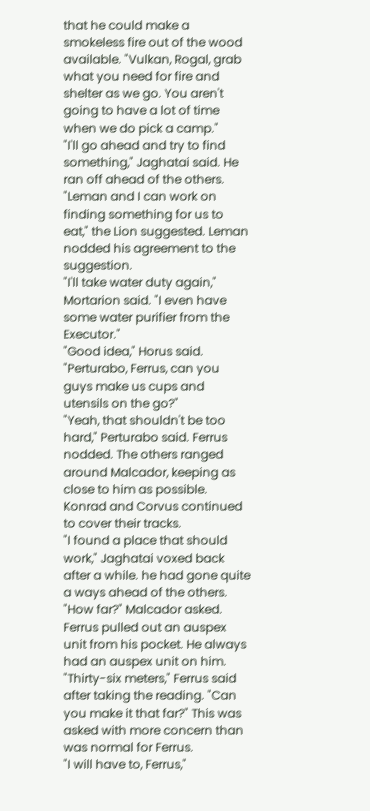that he could make a smokeless fire out of the wood available. "Vulkan, Rogal, grab what you need for fire and shelter as we go. You aren't going to have a lot of time when we do pick a camp."
"I'll go ahead and try to find something," Jaghatai said. He ran off ahead of the others.
"Leman and I can work on finding something for us to eat," the Lion suggested. Leman nodded his agreement to the suggestion.
"I'll take water duty again," Mortarion said. "I even have some water purifier from the Executor."
"Good idea," Horus said. "Perturabo, Ferrus, can you guys make us cups and utensils on the go?"
"Yeah, that shouldn't be too hard," Perturabo said. Ferrus nodded. The others ranged around Malcador, keeping as close to him as possible. Konrad and Corvus continued to cover their tracks.
"I found a place that should work," Jaghatai voxed back after a while. he had gone quite a ways ahead of the others.
"How far?" Malcador asked. Ferrus pulled out an auspex unit from his pocket. He always had an auspex unit on him.
"Thirty-six meters," Ferrus said after taking the reading. "Can you make it that far?" This was asked with more concern than was normal for Ferrus.
"I will have to, Ferrus,"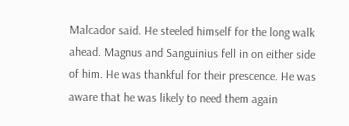Malcador said. He steeled himself for the long walk ahead. Magnus and Sanguinius fell in on either side of him. He was thankful for their prescence. He was aware that he was likely to need them again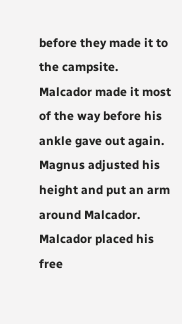before they made it to the campsite.
Malcador made it most of the way before his ankle gave out again. Magnus adjusted his height and put an arm around Malcador. Malcador placed his free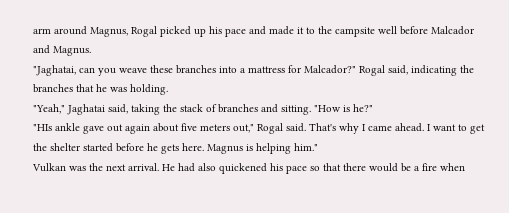arm around Magnus, Rogal picked up his pace and made it to the campsite well before Malcador and Magnus.
"Jaghatai, can you weave these branches into a mattress for Malcador?" Rogal said, indicating the branches that he was holding.
"Yeah," Jaghatai said, taking the stack of branches and sitting. "How is he?"
"HIs ankle gave out again about five meters out," Rogal said. That's why I came ahead. I want to get the shelter started before he gets here. Magnus is helping him."
Vulkan was the next arrival. He had also quickened his pace so that there would be a fire when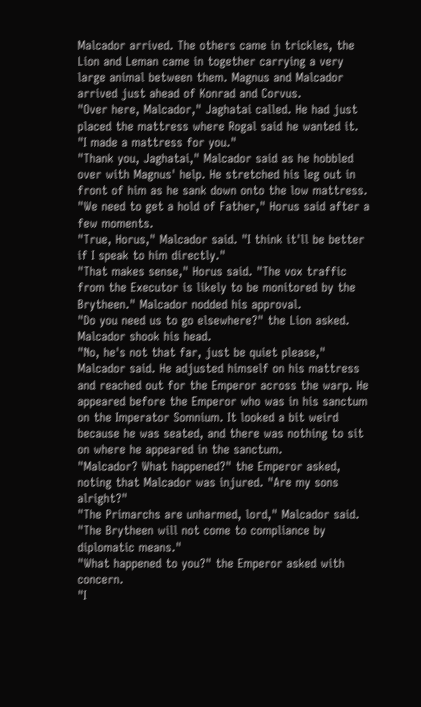Malcador arrived. The others came in trickles, the Lion and Leman came in together carrying a very large animal between them. Magnus and Malcador arrived just ahead of Konrad and Corvus.
"Over here, Malcador," Jaghatai called. He had just placed the mattress where Rogal said he wanted it. "I made a mattress for you."
"Thank you, Jaghatai," Malcador said as he hobbled over with Magnus' help. He stretched his leg out in front of him as he sank down onto the low mattress.
"We need to get a hold of Father," Horus said after a few moments.
"True, Horus," Malcador said. "I think it'll be better if I speak to him directly."
"That makes sense," Horus said. "The vox traffic from the Executor is likely to be monitored by the Brytheen." Malcador nodded his approval.
"Do you need us to go elsewhere?" the Lion asked. Malcador shook his head.
"No, he's not that far, just be quiet please," Malcador said. He adjusted himself on his mattress and reached out for the Emperor across the warp. He appeared before the Emperor who was in his sanctum on the Imperator Somnium. It looked a bit weird because he was seated, and there was nothing to sit on where he appeared in the sanctum.
"Malcador? What happened?" the Emperor asked, noting that Malcador was injured. "Are my sons alright?"
"The Primarchs are unharmed, lord," Malcador said. "The Brytheen will not come to compliance by diplomatic means."
"What happened to you?" the Emperor asked with concern.
"I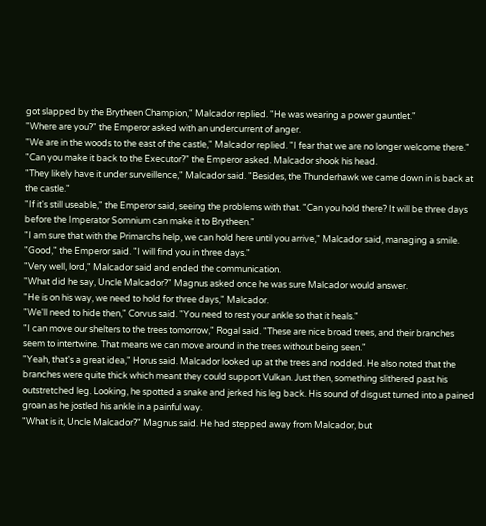got slapped by the Brytheen Champion," Malcador replied. "He was wearing a power gauntlet."
"Where are you?" the Emperor asked with an undercurrent of anger.
"We are in the woods to the east of the castle," Malcador replied. "I fear that we are no longer welcome there."
"Can you make it back to the Executor?" the Emperor asked. Malcador shook his head.
"They likely have it under surveillence," Malcador said. "Besides, the Thunderhawk we came down in is back at the castle."
"If it's still useable," the Emperor said, seeing the problems with that. "Can you hold there? It will be three days before the Imperator Somnium can make it to Brytheen."
"I am sure that with the Primarchs help, we can hold here until you arrive," Malcador said, managing a smile.
"Good," the Emperor said. "I will find you in three days."
"Very well, lord," Malcador said and ended the communication.
"What did he say, Uncle Malcador?" Magnus asked once he was sure Malcador would answer.
"He is on his way, we need to hold for three days," Malcador.
"We'll need to hide then," Corvus said. "You need to rest your ankle so that it heals."
"I can move our shelters to the trees tomorrow," Rogal said. "These are nice broad trees, and their branches seem to intertwine. That means we can move around in the trees without being seen."
"Yeah, that's a great idea," Horus said. Malcador looked up at the trees and nodded. He also noted that the branches were quite thick which meant they could support Vulkan. Just then, something slithered past his outstretched leg. Looking, he spotted a snake and jerked his leg back. His sound of disgust turned into a pained groan as he jostled his ankle in a painful way.
"What is it, Uncle Malcador?" Magnus said. He had stepped away from Malcador, but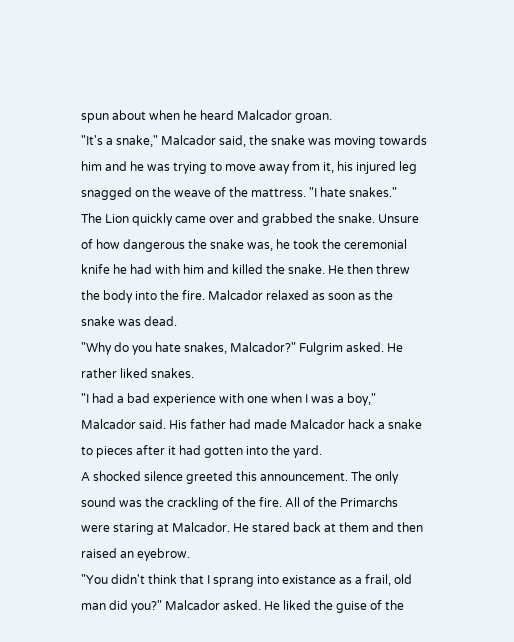spun about when he heard Malcador groan.
"It's a snake," Malcador said, the snake was moving towards him and he was trying to move away from it, his injured leg snagged on the weave of the mattress. "I hate snakes."
The Lion quickly came over and grabbed the snake. Unsure of how dangerous the snake was, he took the ceremonial knife he had with him and killed the snake. He then threw the body into the fire. Malcador relaxed as soon as the snake was dead.
"Why do you hate snakes, Malcador?" Fulgrim asked. He rather liked snakes.
"I had a bad experience with one when I was a boy," Malcador said. His father had made Malcador hack a snake to pieces after it had gotten into the yard.
A shocked silence greeted this announcement. The only sound was the crackling of the fire. All of the Primarchs were staring at Malcador. He stared back at them and then raised an eyebrow.
"You didn't think that I sprang into existance as a frail, old man did you?" Malcador asked. He liked the guise of the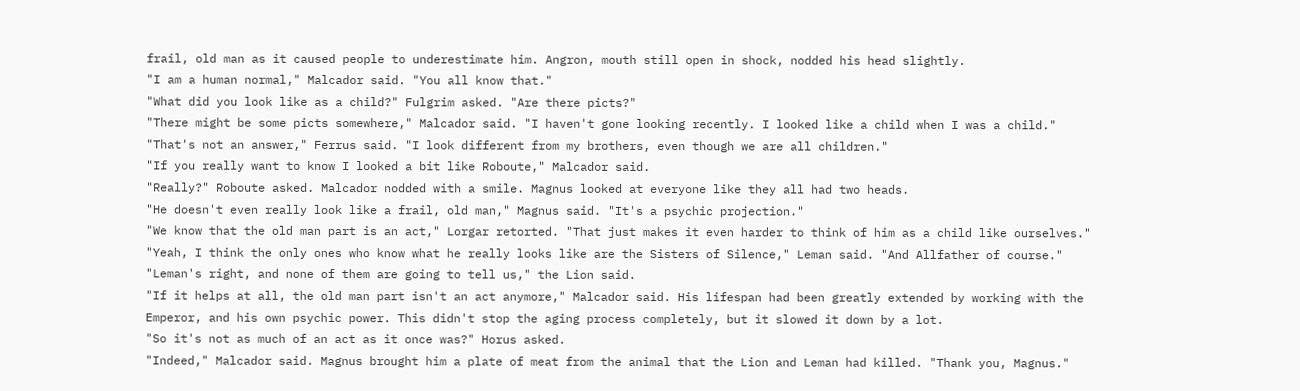frail, old man as it caused people to underestimate him. Angron, mouth still open in shock, nodded his head slightly.
"I am a human normal," Malcador said. "You all know that."
"What did you look like as a child?" Fulgrim asked. "Are there picts?"
"There might be some picts somewhere," Malcador said. "I haven't gone looking recently. I looked like a child when I was a child."
"That's not an answer," Ferrus said. "I look different from my brothers, even though we are all children."
"If you really want to know I looked a bit like Roboute," Malcador said.
"Really?" Roboute asked. Malcador nodded with a smile. Magnus looked at everyone like they all had two heads.
"He doesn't even really look like a frail, old man," Magnus said. "It's a psychic projection."
"We know that the old man part is an act," Lorgar retorted. "That just makes it even harder to think of him as a child like ourselves."
"Yeah, I think the only ones who know what he really looks like are the Sisters of Silence," Leman said. "And Allfather of course."
"Leman's right, and none of them are going to tell us," the Lion said.
"If it helps at all, the old man part isn't an act anymore," Malcador said. His lifespan had been greatly extended by working with the Emperor, and his own psychic power. This didn't stop the aging process completely, but it slowed it down by a lot.
"So it's not as much of an act as it once was?" Horus asked.
"Indeed," Malcador said. Magnus brought him a plate of meat from the animal that the Lion and Leman had killed. "Thank you, Magnus."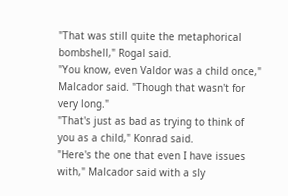"That was still quite the metaphorical bombshell," Rogal said.
"You know, even Valdor was a child once," Malcador said. "Though that wasn't for very long."
"That's just as bad as trying to think of you as a child," Konrad said.
"Here's the one that even I have issues with," Malcador said with a sly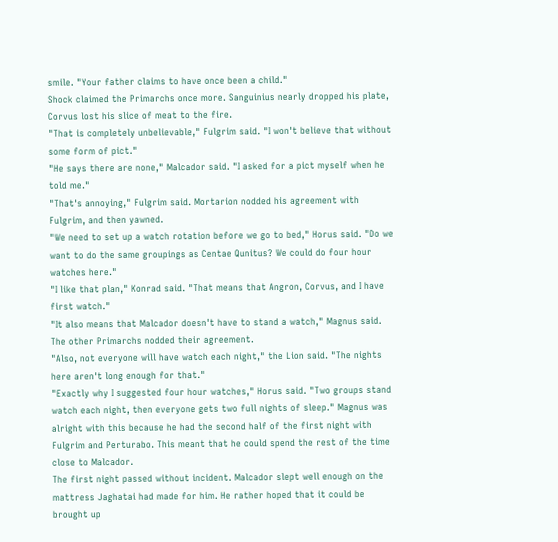smile. "Your father claims to have once been a child."
Shock claimed the Primarchs once more. Sanguinius nearly dropped his plate, Corvus lost his slice of meat to the fire.
"That is completely unbelievable," Fulgrim said. "I won't believe that without some form of pict."
"He says there are none," Malcador said. "I asked for a pict myself when he told me."
"That's annoying," Fulgrim said. Mortarion nodded his agreement with Fulgrim, and then yawned.
"We need to set up a watch rotation before we go to bed," Horus said. "Do we want to do the same groupings as Centae Qunitus? We could do four hour watches here."
"I like that plan," Konrad said. "That means that Angron, Corvus, and I have first watch."
"It also means that Malcador doesn't have to stand a watch," Magnus said. The other Primarchs nodded their agreement.
"Also, not everyone will have watch each night," the Lion said. "The nights here aren't long enough for that."
"Exactly why I suggested four hour watches," Horus said. "Two groups stand watch each night, then everyone gets two full nights of sleep." Magnus was alright with this because he had the second half of the first night with Fulgrim and Perturabo. This meant that he could spend the rest of the time close to Malcador.
The first night passed without incident. Malcador slept well enough on the mattress Jaghatai had made for him. He rather hoped that it could be brought up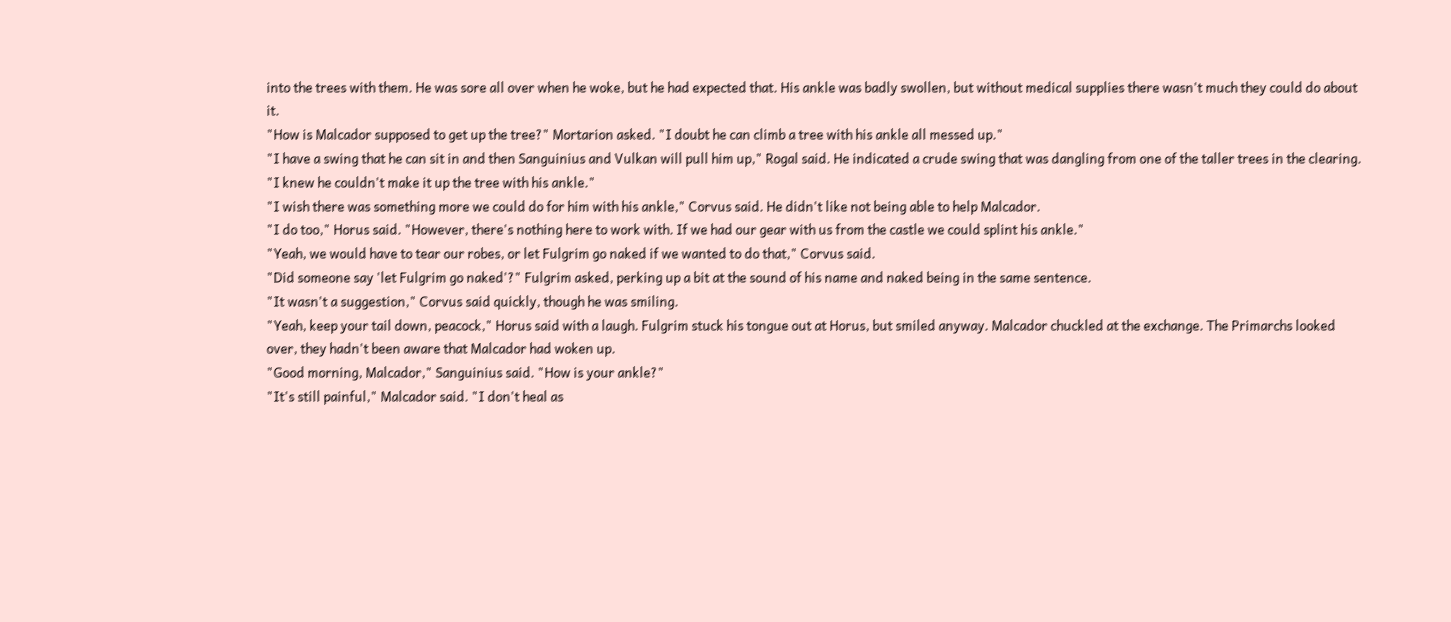into the trees with them. He was sore all over when he woke, but he had expected that. His ankle was badly swollen, but without medical supplies there wasn't much they could do about it.
"How is Malcador supposed to get up the tree?" Mortarion asked. "I doubt he can climb a tree with his ankle all messed up."
"I have a swing that he can sit in and then Sanguinius and Vulkan will pull him up," Rogal said. He indicated a crude swing that was dangling from one of the taller trees in the clearing. "I knew he couldn't make it up the tree with his ankle."
"I wish there was something more we could do for him with his ankle," Corvus said. He didn't like not being able to help Malcador.
"I do too," Horus said. "However, there's nothing here to work with. If we had our gear with us from the castle we could splint his ankle."
"Yeah, we would have to tear our robes, or let Fulgrim go naked if we wanted to do that," Corvus said.
"Did someone say 'let Fulgrim go naked'?" Fulgrim asked, perking up a bit at the sound of his name and naked being in the same sentence.
"It wasn't a suggestion," Corvus said quickly, though he was smiling.
"Yeah, keep your tail down, peacock," Horus said with a laugh. Fulgrim stuck his tongue out at Horus, but smiled anyway. Malcador chuckled at the exchange. The Primarchs looked over, they hadn't been aware that Malcador had woken up.
"Good morning, Malcador," Sanguinius said. "How is your ankle?"
"It's still painful," Malcador said. "I don't heal as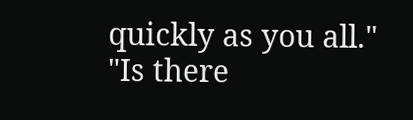quickly as you all."
"Is there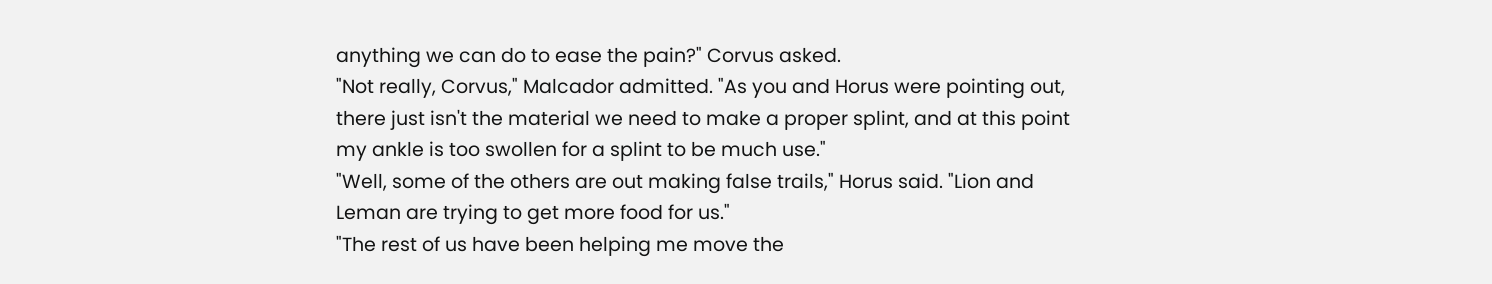anything we can do to ease the pain?" Corvus asked.
"Not really, Corvus," Malcador admitted. "As you and Horus were pointing out, there just isn't the material we need to make a proper splint, and at this point my ankle is too swollen for a splint to be much use."
"Well, some of the others are out making false trails," Horus said. "Lion and Leman are trying to get more food for us."
"The rest of us have been helping me move the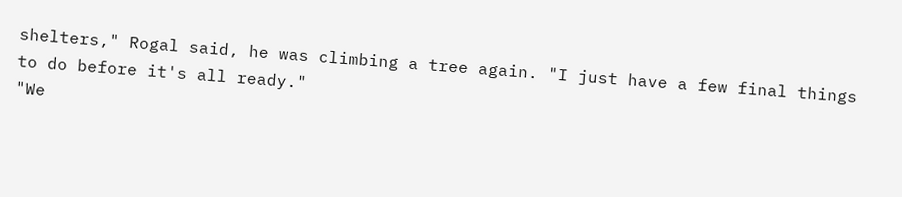shelters," Rogal said, he was climbing a tree again. "I just have a few final things to do before it's all ready."
"We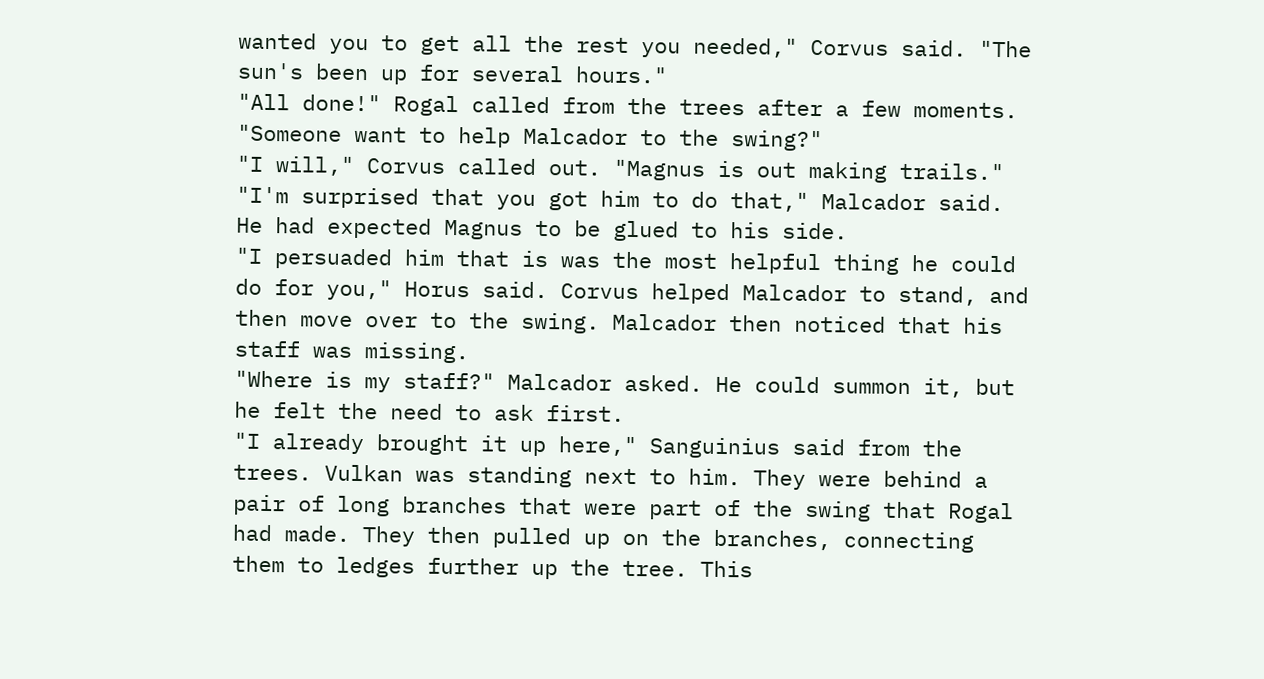wanted you to get all the rest you needed," Corvus said. "The sun's been up for several hours."
"All done!" Rogal called from the trees after a few moments. "Someone want to help Malcador to the swing?"
"I will," Corvus called out. "Magnus is out making trails."
"I'm surprised that you got him to do that," Malcador said. He had expected Magnus to be glued to his side.
"I persuaded him that is was the most helpful thing he could do for you," Horus said. Corvus helped Malcador to stand, and then move over to the swing. Malcador then noticed that his staff was missing.
"Where is my staff?" Malcador asked. He could summon it, but he felt the need to ask first.
"I already brought it up here," Sanguinius said from the trees. Vulkan was standing next to him. They were behind a pair of long branches that were part of the swing that Rogal had made. They then pulled up on the branches, connecting them to ledges further up the tree. This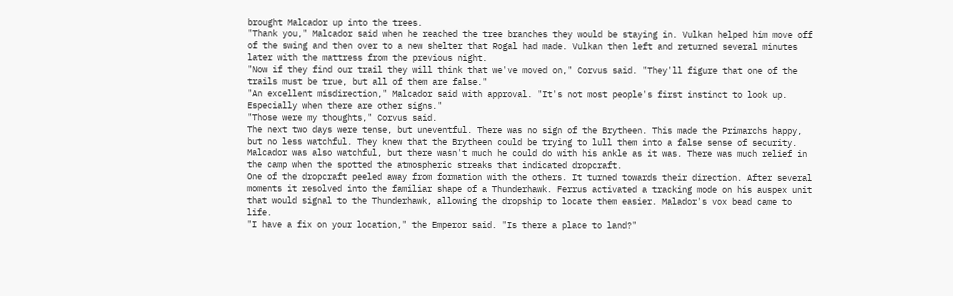brought Malcador up into the trees.
"Thank you," Malcador said when he reached the tree branches they would be staying in. Vulkan helped him move off of the swing and then over to a new shelter that Rogal had made. Vulkan then left and returned several minutes later with the mattress from the previous night.
"Now if they find our trail they will think that we've moved on," Corvus said. "They'll figure that one of the trails must be true, but all of them are false."
"An excellent misdirection," Malcador said with approval. "It's not most people's first instinct to look up. Especially when there are other signs."
"Those were my thoughts," Corvus said.
The next two days were tense, but uneventful. There was no sign of the Brytheen. This made the Primarchs happy, but no less watchful. They knew that the Brytheen could be trying to lull them into a false sense of security. Malcador was also watchful, but there wasn't much he could do with his ankle as it was. There was much relief in the camp when the spotted the atmospheric streaks that indicated dropcraft.
One of the dropcraft peeled away from formation with the others. It turned towards their direction. After several moments it resolved into the familiar shape of a Thunderhawk. Ferrus activated a tracking mode on his auspex unit that would signal to the Thunderhawk, allowing the dropship to locate them easier. Malador's vox bead came to life.
"I have a fix on your location," the Emperor said. "Is there a place to land?"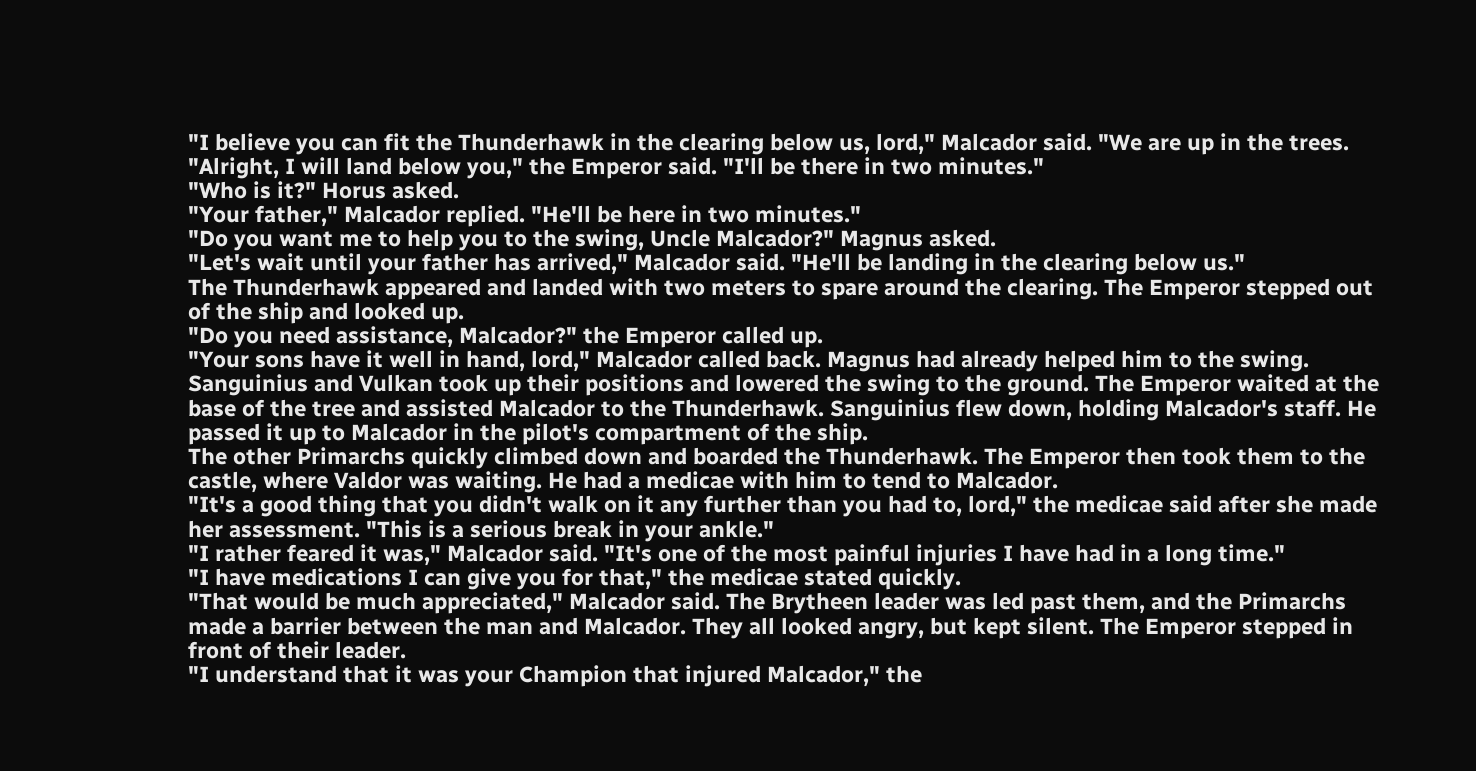"I believe you can fit the Thunderhawk in the clearing below us, lord," Malcador said. "We are up in the trees.
"Alright, I will land below you," the Emperor said. "I'll be there in two minutes."
"Who is it?" Horus asked.
"Your father," Malcador replied. "He'll be here in two minutes."
"Do you want me to help you to the swing, Uncle Malcador?" Magnus asked.
"Let's wait until your father has arrived," Malcador said. "He'll be landing in the clearing below us."
The Thunderhawk appeared and landed with two meters to spare around the clearing. The Emperor stepped out of the ship and looked up.
"Do you need assistance, Malcador?" the Emperor called up.
"Your sons have it well in hand, lord," Malcador called back. Magnus had already helped him to the swing. Sanguinius and Vulkan took up their positions and lowered the swing to the ground. The Emperor waited at the base of the tree and assisted Malcador to the Thunderhawk. Sanguinius flew down, holding Malcador's staff. He passed it up to Malcador in the pilot's compartment of the ship.
The other Primarchs quickly climbed down and boarded the Thunderhawk. The Emperor then took them to the castle, where Valdor was waiting. He had a medicae with him to tend to Malcador.
"It's a good thing that you didn't walk on it any further than you had to, lord," the medicae said after she made her assessment. "This is a serious break in your ankle."
"I rather feared it was," Malcador said. "It's one of the most painful injuries I have had in a long time."
"I have medications I can give you for that," the medicae stated quickly.
"That would be much appreciated," Malcador said. The Brytheen leader was led past them, and the Primarchs made a barrier between the man and Malcador. They all looked angry, but kept silent. The Emperor stepped in front of their leader.
"I understand that it was your Champion that injured Malcador," the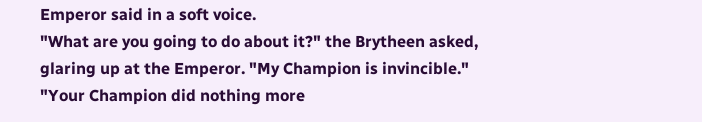Emperor said in a soft voice.
"What are you going to do about it?" the Brytheen asked, glaring up at the Emperor. "My Champion is invincible."
"Your Champion did nothing more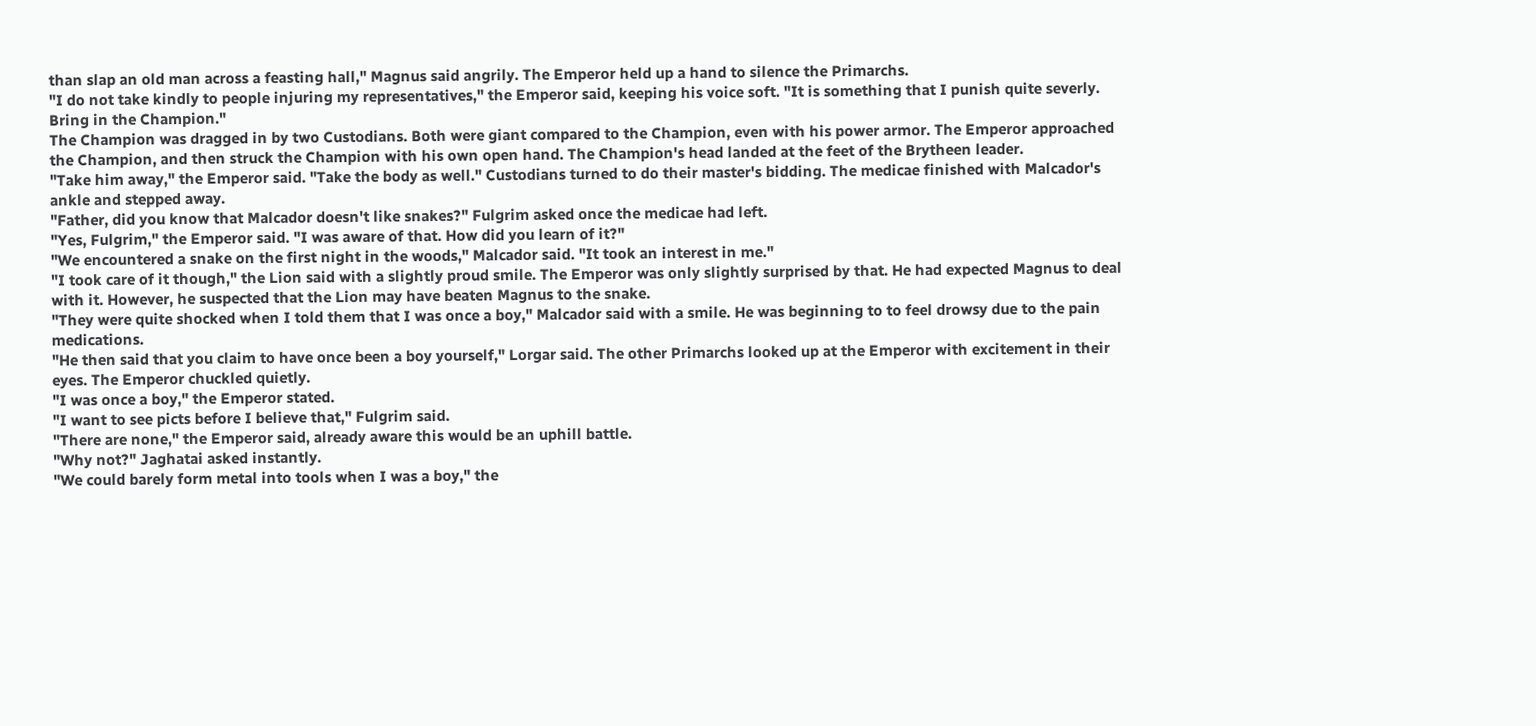than slap an old man across a feasting hall," Magnus said angrily. The Emperor held up a hand to silence the Primarchs.
"I do not take kindly to people injuring my representatives," the Emperor said, keeping his voice soft. "It is something that I punish quite severly. Bring in the Champion."
The Champion was dragged in by two Custodians. Both were giant compared to the Champion, even with his power armor. The Emperor approached the Champion, and then struck the Champion with his own open hand. The Champion's head landed at the feet of the Brytheen leader.
"Take him away," the Emperor said. "Take the body as well." Custodians turned to do their master's bidding. The medicae finished with Malcador's ankle and stepped away.
"Father, did you know that Malcador doesn't like snakes?" Fulgrim asked once the medicae had left.
"Yes, Fulgrim," the Emperor said. "I was aware of that. How did you learn of it?"
"We encountered a snake on the first night in the woods," Malcador said. "It took an interest in me."
"I took care of it though," the Lion said with a slightly proud smile. The Emperor was only slightly surprised by that. He had expected Magnus to deal with it. However, he suspected that the Lion may have beaten Magnus to the snake.
"They were quite shocked when I told them that I was once a boy," Malcador said with a smile. He was beginning to to feel drowsy due to the pain medications.
"He then said that you claim to have once been a boy yourself," Lorgar said. The other Primarchs looked up at the Emperor with excitement in their eyes. The Emperor chuckled quietly.
"I was once a boy," the Emperor stated.
"I want to see picts before I believe that," Fulgrim said.
"There are none," the Emperor said, already aware this would be an uphill battle.
"Why not?" Jaghatai asked instantly.
"We could barely form metal into tools when I was a boy," the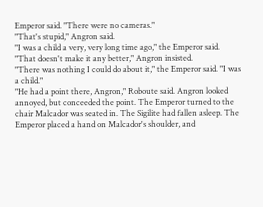Emperor said. "There were no cameras."
"That's stupid," Angron said.
"I was a child a very, very long time ago," the Emperor said.
"That doesn't make it any better," Angron insisted.
"There was nothing I could do about it," the Emperor said. "I was a child."
"He had a point there, Angron," Roboute said. Angron looked annoyed, but conceeded the point. The Emperor turned to the chair Malcador was seated in. The Sigilite had fallen asleep. The Emperor placed a hand on Malcador's shoulder, and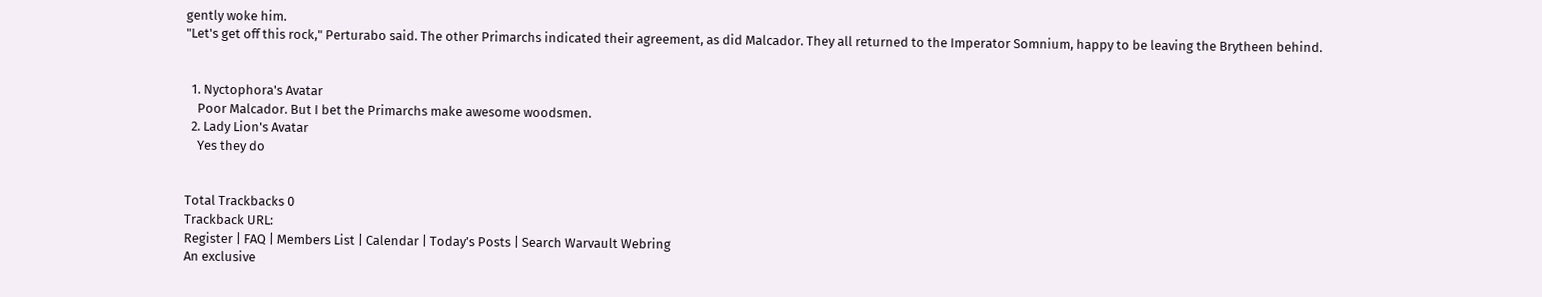gently woke him.
"Let's get off this rock," Perturabo said. The other Primarchs indicated their agreement, as did Malcador. They all returned to the Imperator Somnium, happy to be leaving the Brytheen behind.


  1. Nyctophora's Avatar
    Poor Malcador. But I bet the Primarchs make awesome woodsmen.
  2. Lady Lion's Avatar
    Yes they do


Total Trackbacks 0
Trackback URL:
Register | FAQ | Members List | Calendar | Today’s Posts | Search Warvault Webring
An exclusive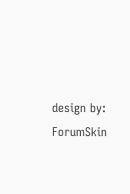design by: ForumSkin